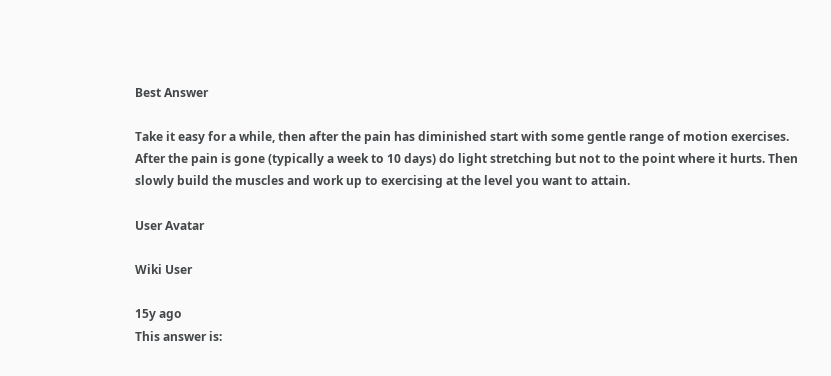Best Answer

Take it easy for a while, then after the pain has diminished start with some gentle range of motion exercises. After the pain is gone (typically a week to 10 days) do light stretching but not to the point where it hurts. Then slowly build the muscles and work up to exercising at the level you want to attain.

User Avatar

Wiki User

15y ago
This answer is: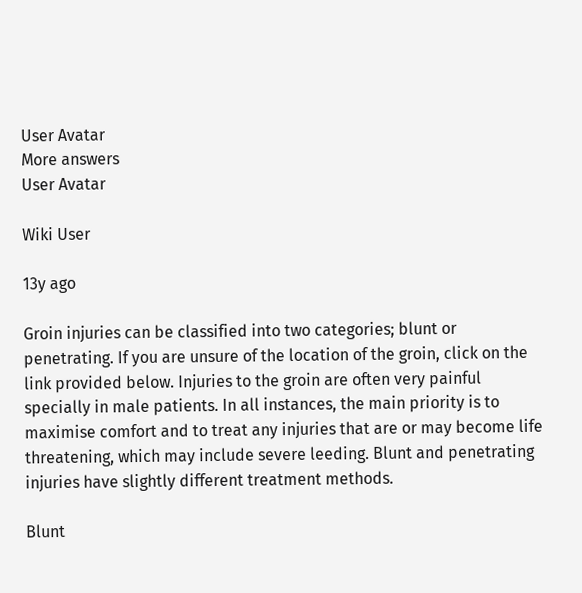User Avatar
More answers
User Avatar

Wiki User

13y ago

Groin injuries can be classified into two categories; blunt or penetrating. If you are unsure of the location of the groin, click on the link provided below. Injuries to the groin are often very painful specially in male patients. In all instances, the main priority is to maximise comfort and to treat any injuries that are or may become life threatening, which may include severe leeding. Blunt and penetrating injuries have slightly different treatment methods.

Blunt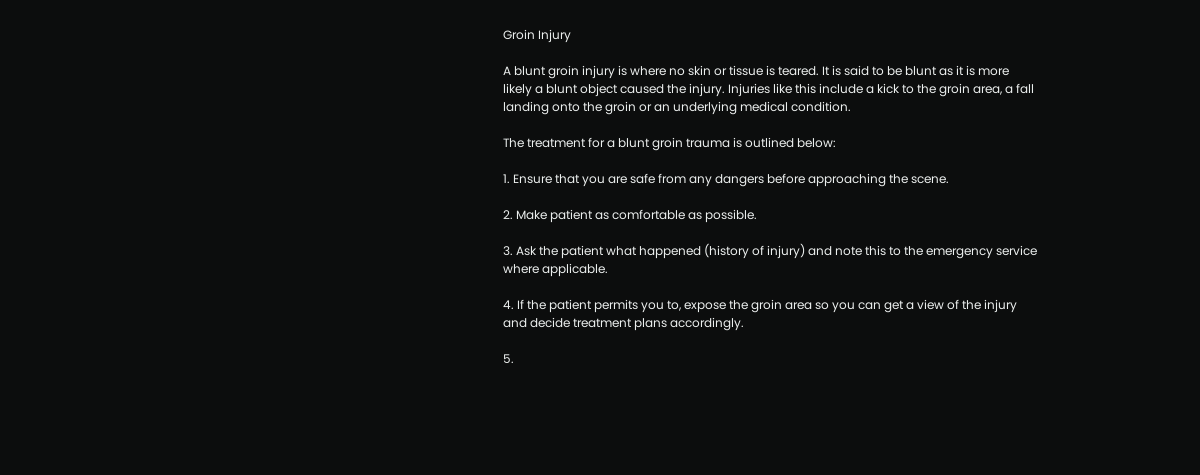Groin Injury

A blunt groin injury is where no skin or tissue is teared. It is said to be blunt as it is more likely a blunt object caused the injury. Injuries like this include a kick to the groin area, a fall landing onto the groin or an underlying medical condition.

The treatment for a blunt groin trauma is outlined below:

1. Ensure that you are safe from any dangers before approaching the scene.

2. Make patient as comfortable as possible.

3. Ask the patient what happened (history of injury) and note this to the emergency service where applicable.

4. If the patient permits you to, expose the groin area so you can get a view of the injury and decide treatment plans accordingly.

5.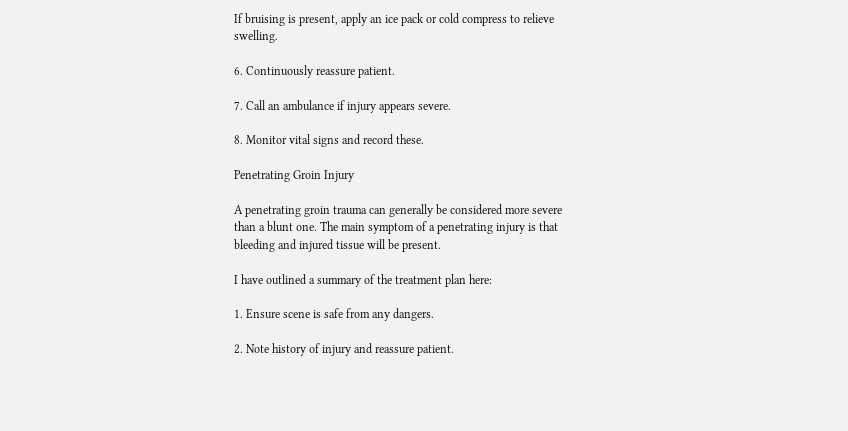If bruising is present, apply an ice pack or cold compress to relieve swelling.

6. Continuously reassure patient.

7. Call an ambulance if injury appears severe.

8. Monitor vital signs and record these.

Penetrating Groin Injury

A penetrating groin trauma can generally be considered more severe than a blunt one. The main symptom of a penetrating injury is that bleeding and injured tissue will be present.

I have outlined a summary of the treatment plan here:

1. Ensure scene is safe from any dangers.

2. Note history of injury and reassure patient.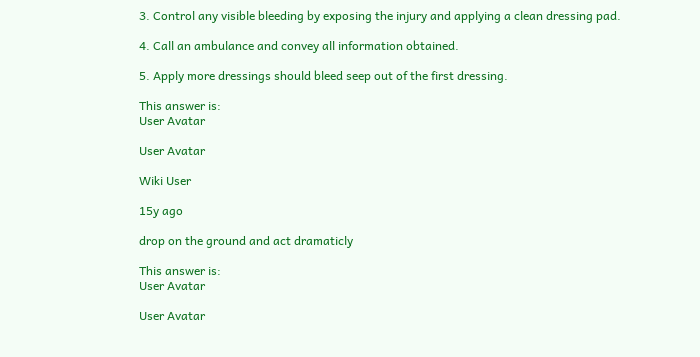3. Control any visible bleeding by exposing the injury and applying a clean dressing pad.

4. Call an ambulance and convey all information obtained.

5. Apply more dressings should bleed seep out of the first dressing.

This answer is:
User Avatar

User Avatar

Wiki User

15y ago

drop on the ground and act dramaticly

This answer is:
User Avatar

User Avatar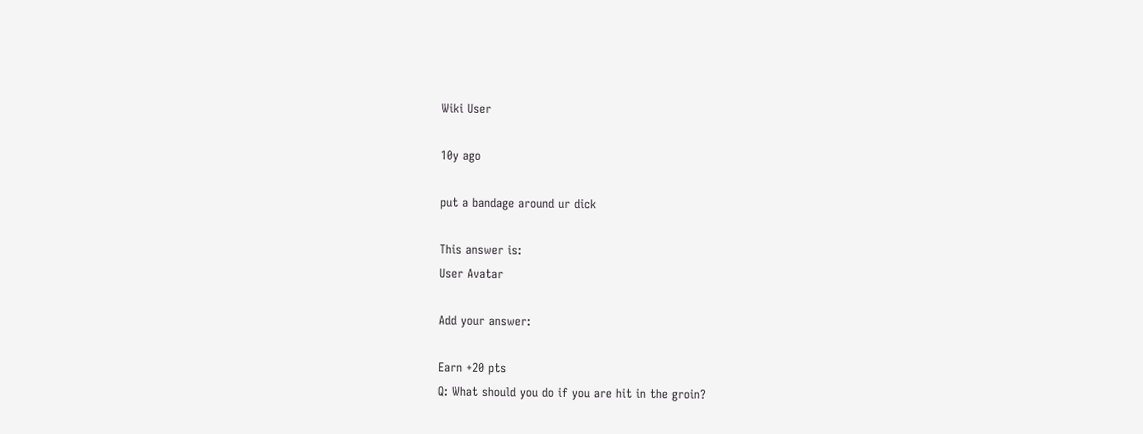Wiki User

10y ago

put a bandage around ur dick

This answer is:
User Avatar

Add your answer:

Earn +20 pts
Q: What should you do if you are hit in the groin?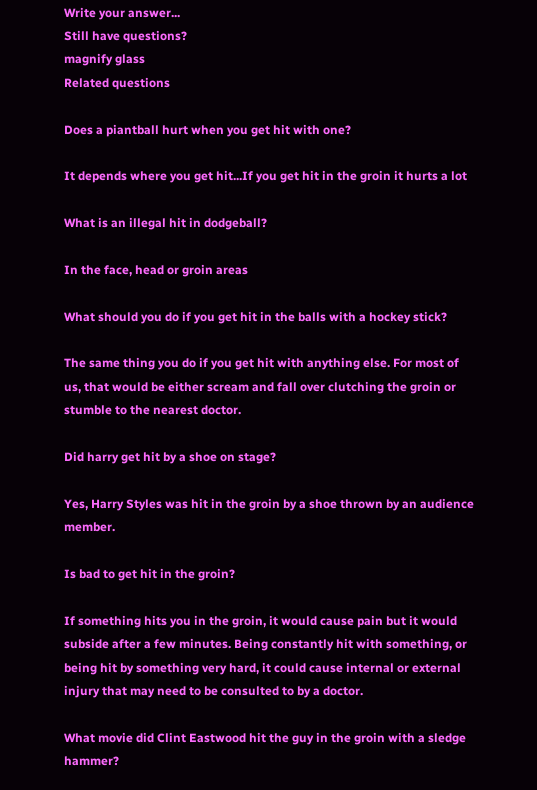Write your answer...
Still have questions?
magnify glass
Related questions

Does a piantball hurt when you get hit with one?

It depends where you get hit...If you get hit in the groin it hurts a lot

What is an illegal hit in dodgeball?

In the face, head or groin areas

What should you do if you get hit in the balls with a hockey stick?

The same thing you do if you get hit with anything else. For most of us, that would be either scream and fall over clutching the groin or stumble to the nearest doctor.

Did harry get hit by a shoe on stage?

Yes, Harry Styles was hit in the groin by a shoe thrown by an audience member.

Is bad to get hit in the groin?

If something hits you in the groin, it would cause pain but it would subside after a few minutes. Being constantly hit with something, or being hit by something very hard, it could cause internal or external injury that may need to be consulted to by a doctor.

What movie did Clint Eastwood hit the guy in the groin with a sledge hammer?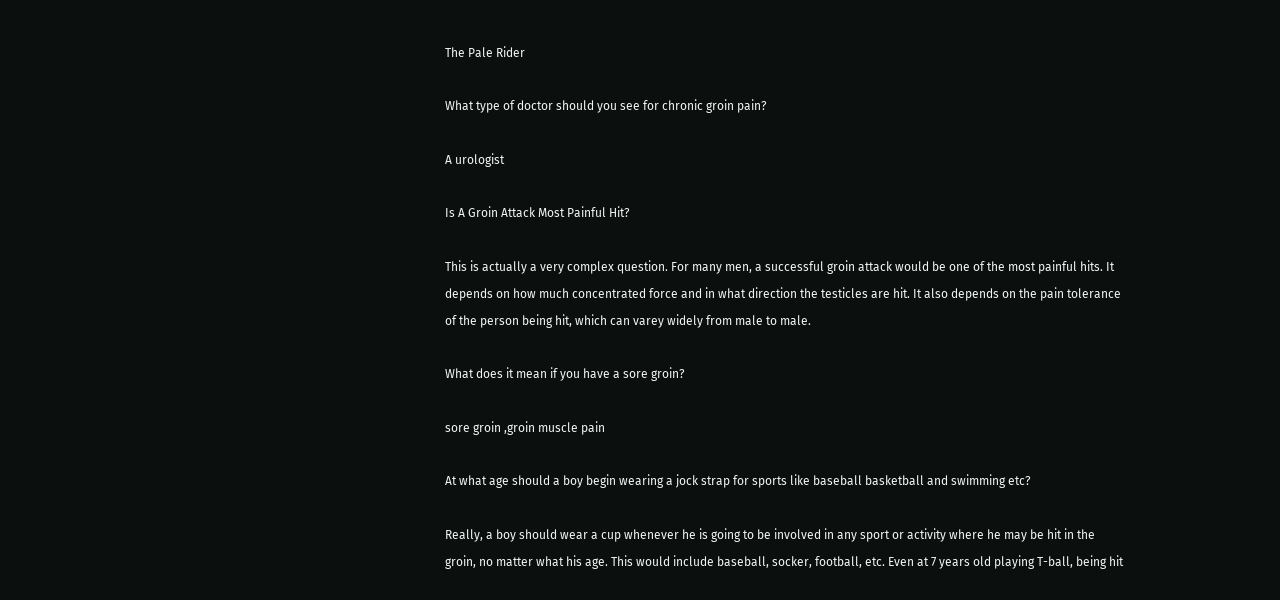The Pale Rider

What type of doctor should you see for chronic groin pain?

A urologist

Is A Groin Attack Most Painful Hit?

This is actually a very complex question. For many men, a successful groin attack would be one of the most painful hits. It depends on how much concentrated force and in what direction the testicles are hit. It also depends on the pain tolerance of the person being hit, which can varey widely from male to male.

What does it mean if you have a sore groin?

sore groin ,groin muscle pain

At what age should a boy begin wearing a jock strap for sports like baseball basketball and swimming etc?

Really, a boy should wear a cup whenever he is going to be involved in any sport or activity where he may be hit in the groin, no matter what his age. This would include baseball, socker, football, etc. Even at 7 years old playing T-ball, being hit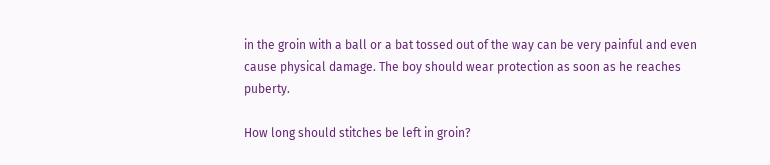in the groin with a ball or a bat tossed out of the way can be very painful and even cause physical damage. The boy should wear protection as soon as he reaches puberty.

How long should stitches be left in groin?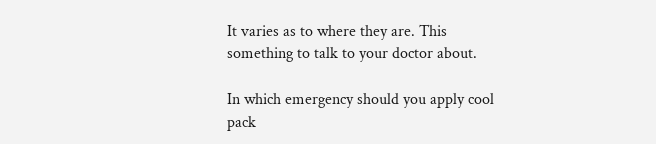It varies as to where they are. This something to talk to your doctor about.

In which emergency should you apply cool pack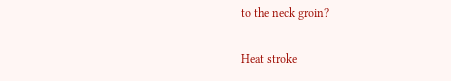to the neck groin?

Heat stroke